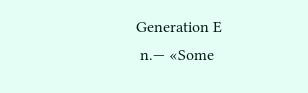Generation E
 n.— «Some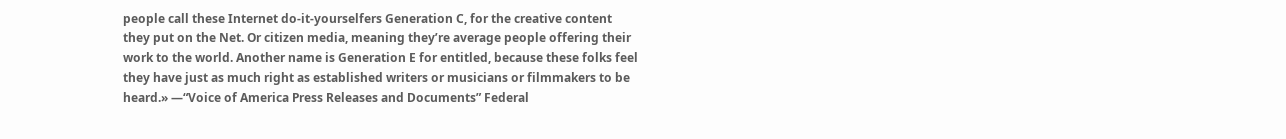people call these Internet do-it-yourselfers Generation C, for the creative content they put on the Net. Or citizen media, meaning they’re average people offering their work to the world. Another name is Generation E for entitled, because these folks feel they have just as much right as established writers or musicians or filmmakers to be heard.» —“Voice of America Press Releases and Documents” Federal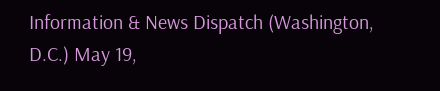Information & News Dispatch (Washington, D.C.) May 19,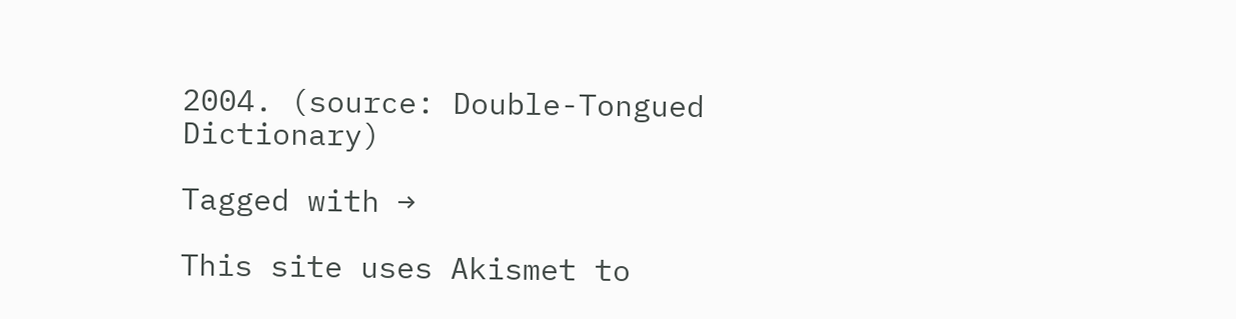2004. (source: Double-Tongued Dictionary)

Tagged with →

This site uses Akismet to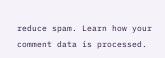reduce spam. Learn how your comment data is processed.